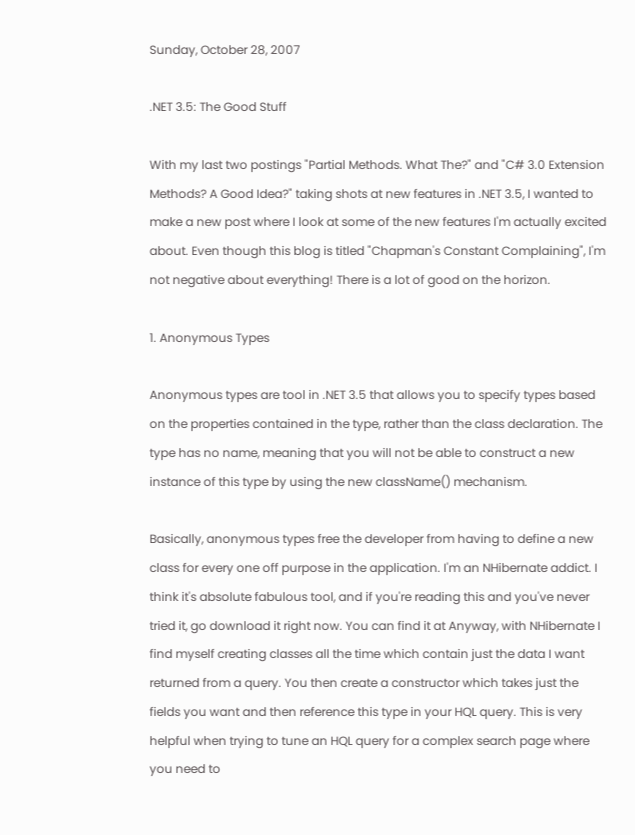Sunday, October 28, 2007

.NET 3.5: The Good Stuff

With my last two postings "Partial Methods. What The?" and "C# 3.0 Extension Methods? A Good Idea?" taking shots at new features in .NET 3.5, I wanted to make a new post where I look at some of the new features I'm actually excited about. Even though this blog is titled "Chapman's Constant Complaining", I'm not negative about everything! There is a lot of good on the horizon.

1. Anonymous Types

Anonymous types are tool in .NET 3.5 that allows you to specify types based on the properties contained in the type, rather than the class declaration. The type has no name, meaning that you will not be able to construct a new instance of this type by using the new className() mechanism.

Basically, anonymous types free the developer from having to define a new class for every one off purpose in the application. I'm an NHibernate addict. I think it's absolute fabulous tool, and if you're reading this and you've never tried it, go download it right now. You can find it at Anyway, with NHibernate I find myself creating classes all the time which contain just the data I want returned from a query. You then create a constructor which takes just the fields you want and then reference this type in your HQL query. This is very helpful when trying to tune an HQL query for a complex search page where you need to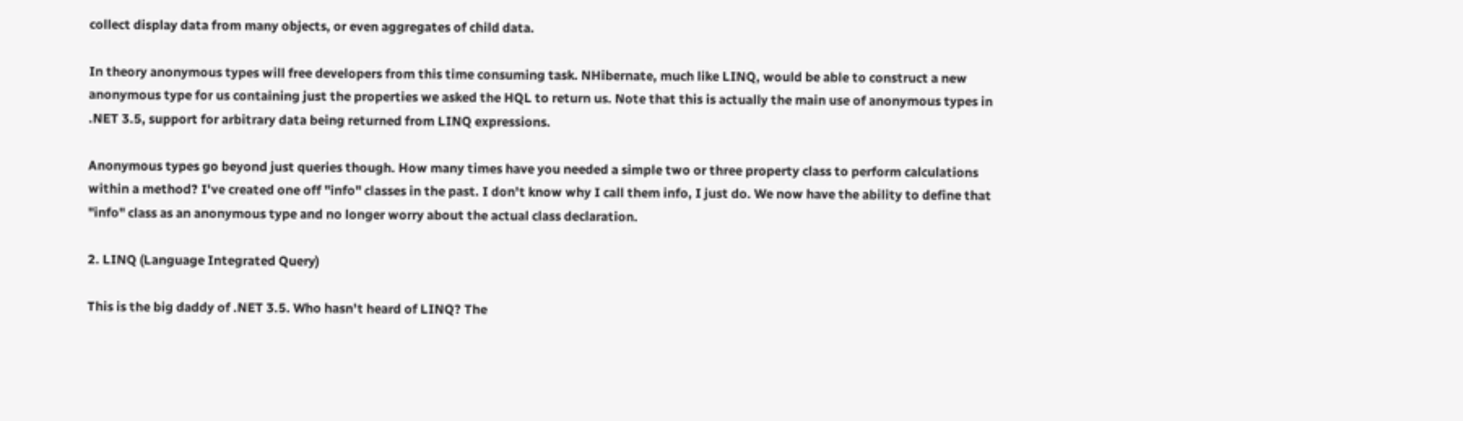collect display data from many objects, or even aggregates of child data.

In theory anonymous types will free developers from this time consuming task. NHibernate, much like LINQ, would be able to construct a new anonymous type for us containing just the properties we asked the HQL to return us. Note that this is actually the main use of anonymous types in .NET 3.5, support for arbitrary data being returned from LINQ expressions.

Anonymous types go beyond just queries though. How many times have you needed a simple two or three property class to perform calculations within a method? I've created one off "info" classes in the past. I don't know why I call them info, I just do. We now have the ability to define that "info" class as an anonymous type and no longer worry about the actual class declaration.

2. LINQ (Language Integrated Query)

This is the big daddy of .NET 3.5. Who hasn't heard of LINQ? The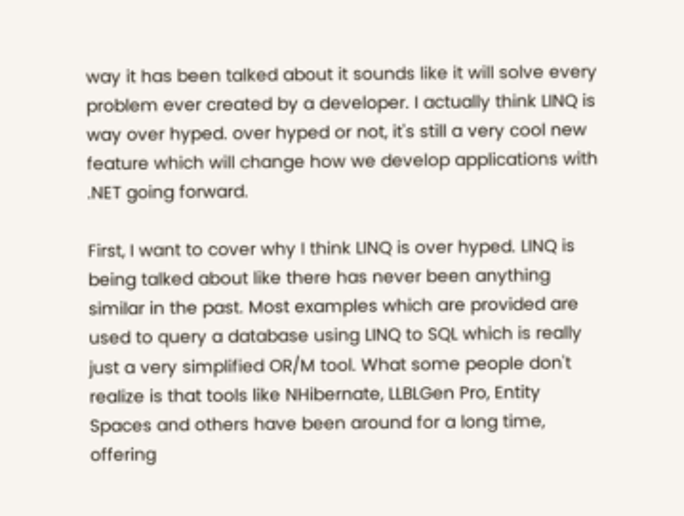way it has been talked about it sounds like it will solve every problem ever created by a developer. I actually think LINQ is way over hyped. over hyped or not, it's still a very cool new feature which will change how we develop applications with .NET going forward.

First, I want to cover why I think LINQ is over hyped. LINQ is being talked about like there has never been anything similar in the past. Most examples which are provided are used to query a database using LINQ to SQL which is really just a very simplified OR/M tool. What some people don't realize is that tools like NHibernate, LLBLGen Pro, Entity Spaces and others have been around for a long time, offering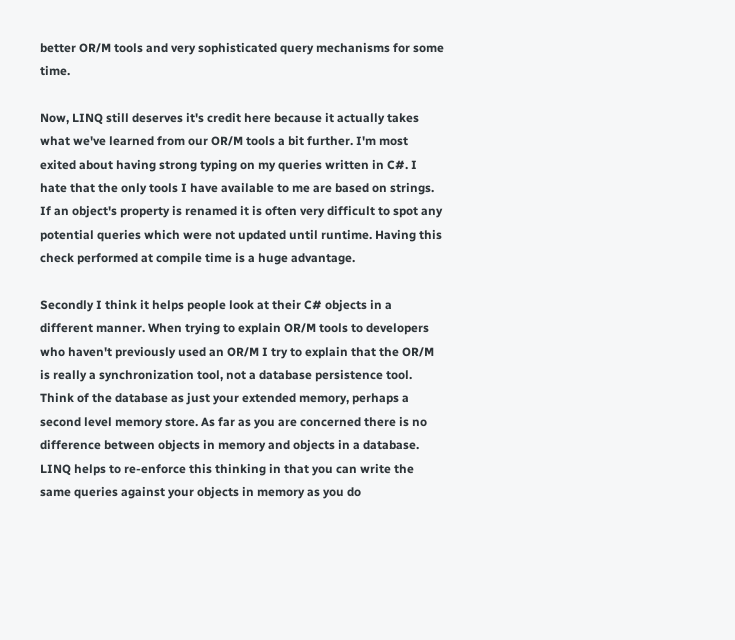better OR/M tools and very sophisticated query mechanisms for some time.

Now, LINQ still deserves it's credit here because it actually takes what we've learned from our OR/M tools a bit further. I'm most exited about having strong typing on my queries written in C#. I hate that the only tools I have available to me are based on strings. If an object's property is renamed it is often very difficult to spot any potential queries which were not updated until runtime. Having this check performed at compile time is a huge advantage.

Secondly I think it helps people look at their C# objects in a different manner. When trying to explain OR/M tools to developers who haven't previously used an OR/M I try to explain that the OR/M is really a synchronization tool, not a database persistence tool. Think of the database as just your extended memory, perhaps a second level memory store. As far as you are concerned there is no difference between objects in memory and objects in a database. LINQ helps to re-enforce this thinking in that you can write the same queries against your objects in memory as you do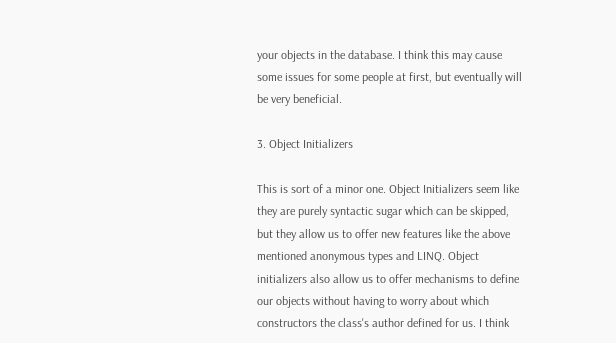your objects in the database. I think this may cause some issues for some people at first, but eventually will be very beneficial.

3. Object Initializers

This is sort of a minor one. Object Initializers seem like they are purely syntactic sugar which can be skipped, but they allow us to offer new features like the above mentioned anonymous types and LINQ. Object initializers also allow us to offer mechanisms to define our objects without having to worry about which constructors the class's author defined for us. I think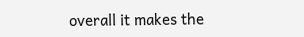overall it makes the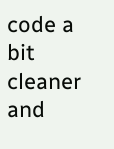code a bit cleaner and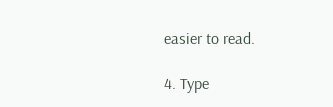easier to read.

4. Type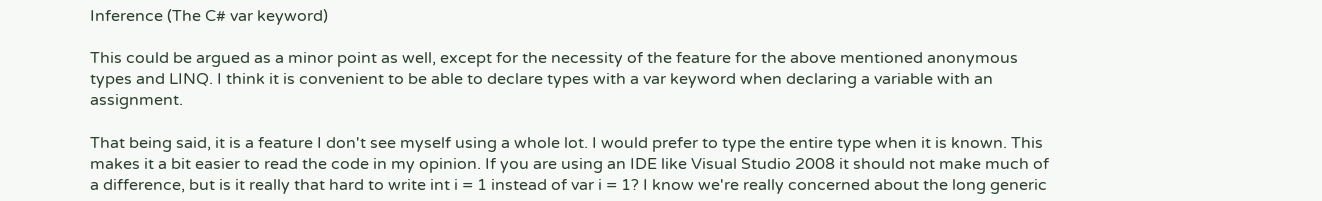Inference (The C# var keyword)

This could be argued as a minor point as well, except for the necessity of the feature for the above mentioned anonymous types and LINQ. I think it is convenient to be able to declare types with a var keyword when declaring a variable with an assignment.

That being said, it is a feature I don't see myself using a whole lot. I would prefer to type the entire type when it is known. This makes it a bit easier to read the code in my opinion. If you are using an IDE like Visual Studio 2008 it should not make much of a difference, but is it really that hard to write int i = 1 instead of var i = 1? I know we're really concerned about the long generic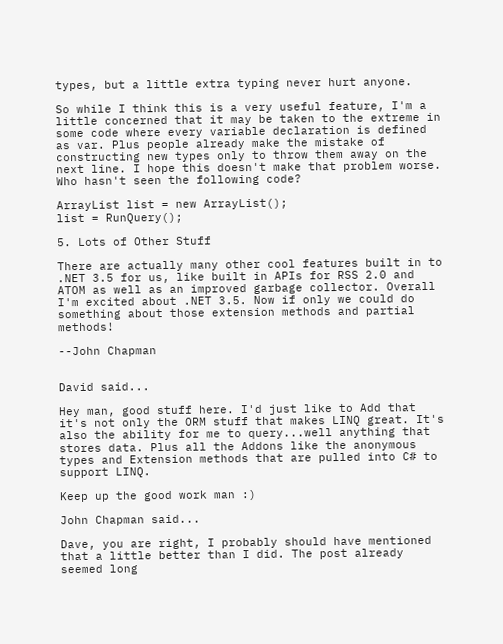types, but a little extra typing never hurt anyone.

So while I think this is a very useful feature, I'm a little concerned that it may be taken to the extreme in some code where every variable declaration is defined as var. Plus people already make the mistake of constructing new types only to throw them away on the next line. I hope this doesn't make that problem worse. Who hasn't seen the following code?

ArrayList list = new ArrayList();
list = RunQuery();

5. Lots of Other Stuff

There are actually many other cool features built in to .NET 3.5 for us, like built in APIs for RSS 2.0 and ATOM as well as an improved garbage collector. Overall I'm excited about .NET 3.5. Now if only we could do something about those extension methods and partial methods!

--John Chapman


David said...

Hey man, good stuff here. I'd just like to Add that it's not only the ORM stuff that makes LINQ great. It's also the ability for me to query...well anything that stores data. Plus all the Addons like the anonymous types and Extension methods that are pulled into C# to support LINQ.

Keep up the good work man :)

John Chapman said...

Dave, you are right, I probably should have mentioned that a little better than I did. The post already seemed long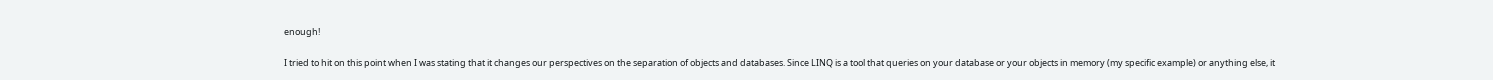enough!

I tried to hit on this point when I was stating that it changes our perspectives on the separation of objects and databases. Since LINQ is a tool that queries on your database or your objects in memory (my specific example) or anything else, it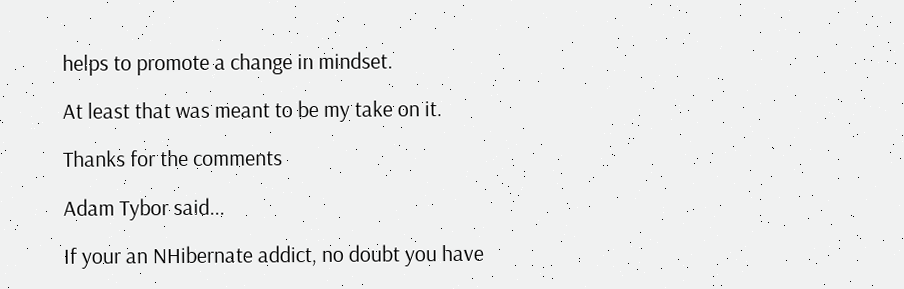helps to promote a change in mindset.

At least that was meant to be my take on it.

Thanks for the comments

Adam Tybor said...

If your an NHibernate addict, no doubt you have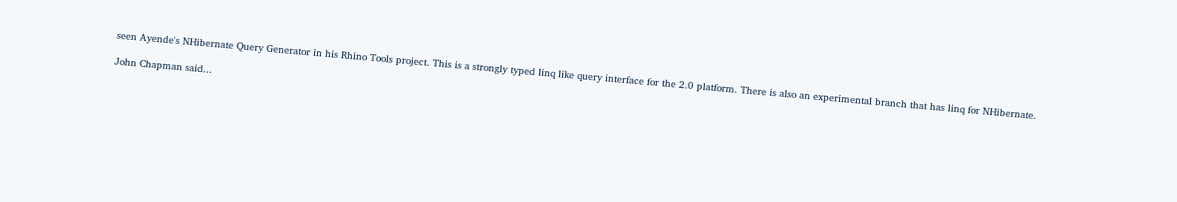seen Ayende's NHibernate Query Generator in his Rhino Tools project. This is a strongly typed linq like query interface for the 2.0 platform. There is also an experimental branch that has linq for NHibernate.

John Chapman said...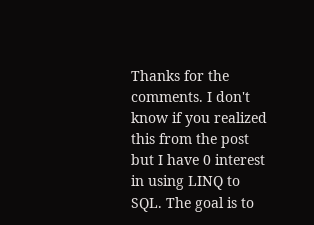Thanks for the comments. I don't know if you realized this from the post but I have 0 interest in using LINQ to SQL. The goal is to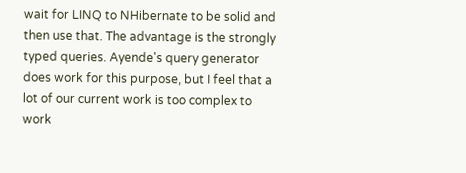wait for LINQ to NHibernate to be solid and then use that. The advantage is the strongly typed queries. Ayende's query generator does work for this purpose, but I feel that a lot of our current work is too complex to work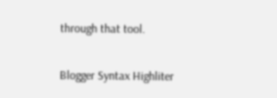through that tool.

Blogger Syntax Highliter